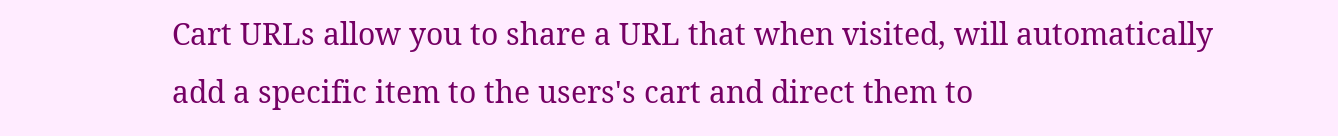Cart URLs allow you to share a URL that when visited, will automatically add a specific item to the users's cart and direct them to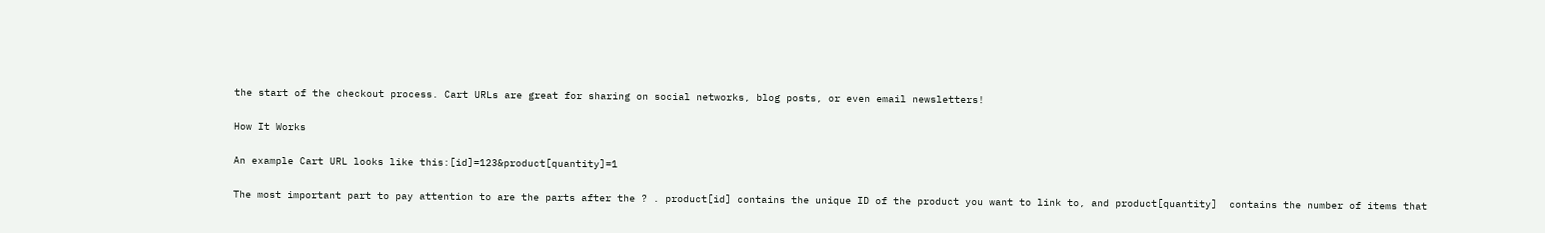the start of the checkout process. Cart URLs are great for sharing on social networks, blog posts, or even email newsletters!

How It Works

An example Cart URL looks like this:[id]=123&product[quantity]=1

The most important part to pay attention to are the parts after the ? . product[id] contains the unique ID of the product you want to link to, and product[quantity]  contains the number of items that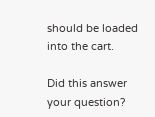should be loaded into the cart.

Did this answer your question?